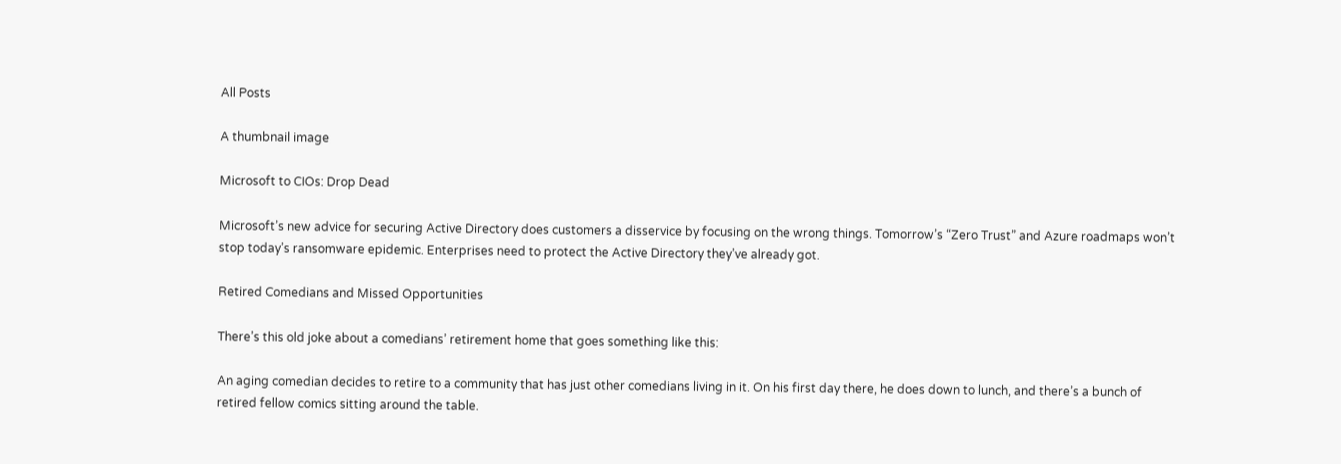All Posts

A thumbnail image

Microsoft to CIOs: Drop Dead

Microsoft’s new advice for securing Active Directory does customers a disservice by focusing on the wrong things. Tomorrow’s “Zero Trust” and Azure roadmaps won’t stop today’s ransomware epidemic. Enterprises need to protect the Active Directory they’ve already got.

Retired Comedians and Missed Opportunities

There’s this old joke about a comedians’ retirement home that goes something like this:

An aging comedian decides to retire to a community that has just other comedians living in it. On his first day there, he does down to lunch, and there’s a bunch of retired fellow comics sitting around the table.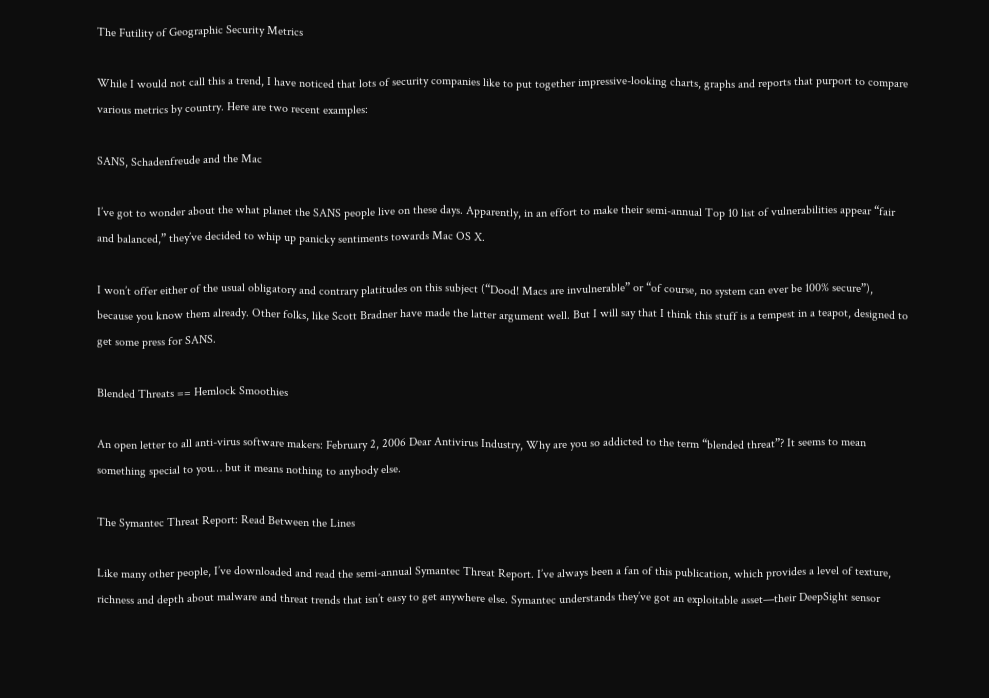The Futility of Geographic Security Metrics

While I would not call this a trend, I have noticed that lots of security companies like to put together impressive-looking charts, graphs and reports that purport to compare various metrics by country. Here are two recent examples:

SANS, Schadenfreude and the Mac

I’ve got to wonder about the what planet the SANS people live on these days. Apparently, in an effort to make their semi-annual Top 10 list of vulnerabilities appear “fair and balanced,” they’ve decided to whip up panicky sentiments towards Mac OS X.

I won’t offer either of the usual obligatory and contrary platitudes on this subject (“Dood! Macs are invulnerable” or “of course, no system can ever be 100% secure”), because you know them already. Other folks, like Scott Bradner have made the latter argument well. But I will say that I think this stuff is a tempest in a teapot, designed to get some press for SANS.

Blended Threats == Hemlock Smoothies

An open letter to all anti-virus software makers: February 2, 2006 Dear Antivirus Industry, Why are you so addicted to the term “blended threat”? It seems to mean something special to you… but it means nothing to anybody else.

The Symantec Threat Report: Read Between the Lines

Like many other people, I’ve downloaded and read the semi-annual Symantec Threat Report. I’ve always been a fan of this publication, which provides a level of texture, richness and depth about malware and threat trends that isn’t easy to get anywhere else. Symantec understands they’ve got an exploitable asset—their DeepSight sensor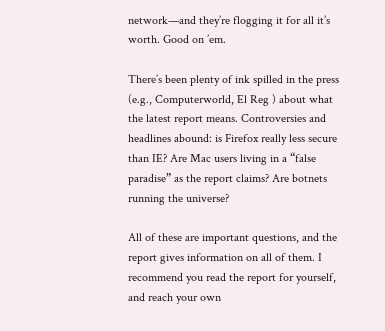network—and they’re flogging it for all it’s worth. Good on ’em.

There’s been plenty of ink spilled in the press (e.g., Computerworld, El Reg ) about what the latest report means. Controversies and headlines abound: is Firefox really less secure than IE? Are Mac users living in a “false paradise” as the report claims? Are botnets running the universe?

All of these are important questions, and the report gives information on all of them. I recommend you read the report for yourself, and reach your own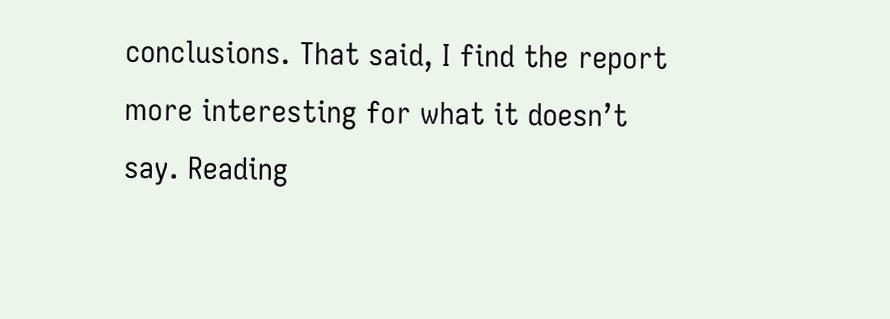conclusions. That said, I find the report more interesting for what it doesn’t say. Reading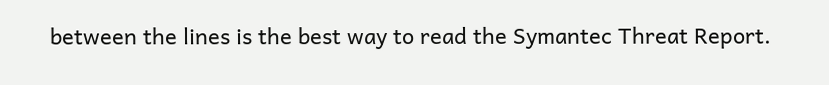between the lines is the best way to read the Symantec Threat Report.